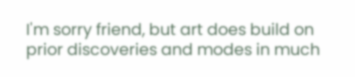I'm sorry friend, but art does build on prior discoveries and modes in much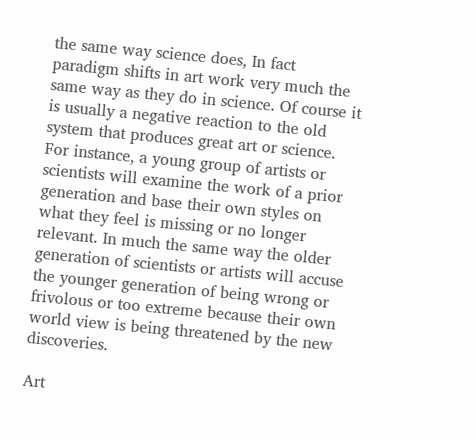the same way science does, In fact paradigm shifts in art work very much the same way as they do in science. Of course it is usually a negative reaction to the old system that produces great art or science. For instance, a young group of artists or scientists will examine the work of a prior generation and base their own styles on what they feel is missing or no longer relevant. In much the same way the older generation of scientists or artists will accuse the younger generation of being wrong or frivolous or too extreme because their own world view is being threatened by the new discoveries.

Art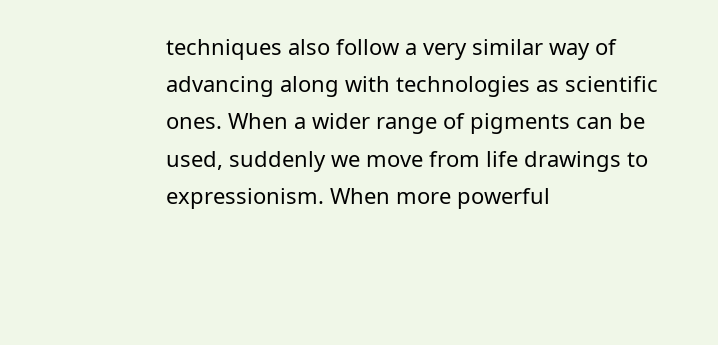techniques also follow a very similar way of advancing along with technologies as scientific ones. When a wider range of pigments can be used, suddenly we move from life drawings to expressionism. When more powerful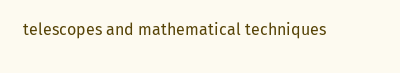telescopes and mathematical techniques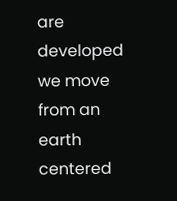are developed we move from an earth centered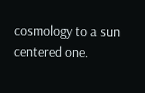cosmology to a sun centered one.